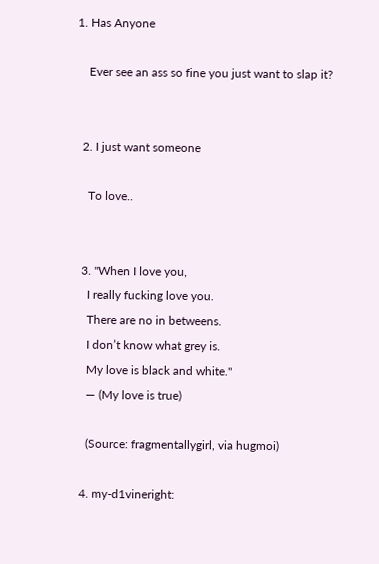1. Has Anyone

    Ever see an ass so fine you just want to slap it?


  2. I just want someone

    To love..


  3. "When I love you,
    I really fucking love you.
    There are no in betweens.
    I don’t know what grey is.
    My love is black and white."
    — (My love is true)

    (Source: fragmentallygirl, via hugmoi)

  4. my-d1vineright: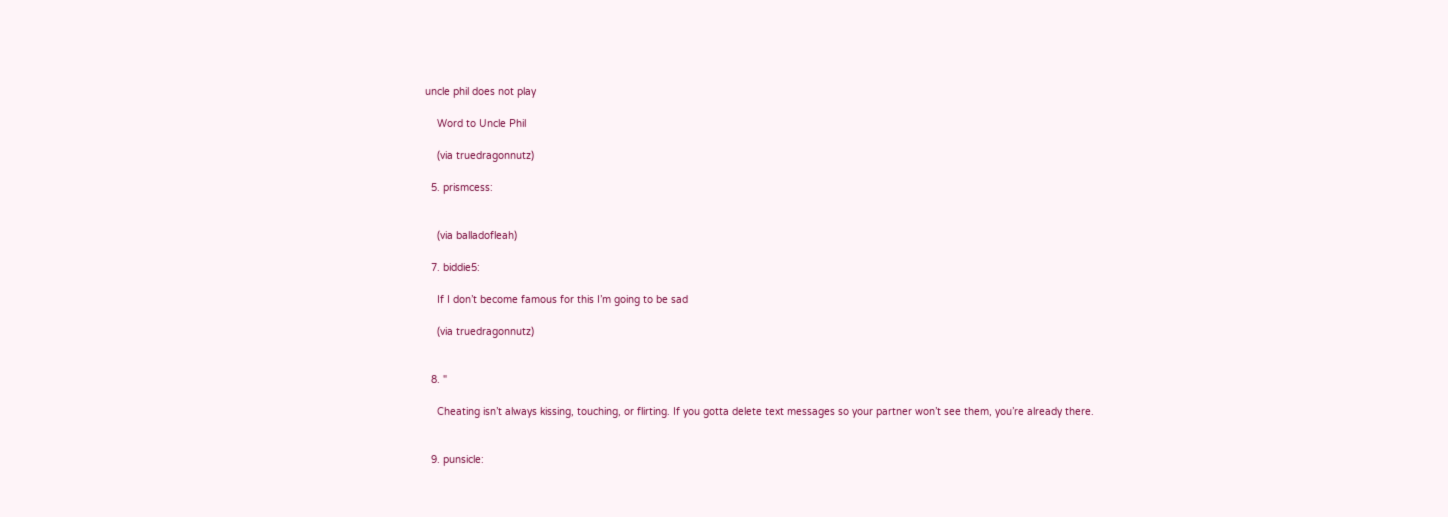uncle phil does not play

    Word to Uncle Phil

    (via truedragonnutz)

  5. prismcess:


    (via balladofleah)

  7. biddie5:

    If I don’t become famous for this I’m going to be sad

    (via truedragonnutz)


  8. "

    Cheating isn’t always kissing, touching, or flirting. If you gotta delete text messages so your partner won’t see them, you’re already there.


  9. punsicle: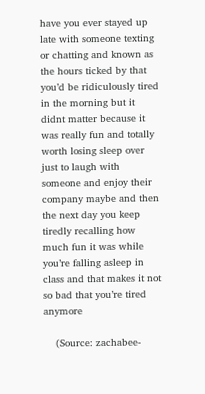have you ever stayed up late with someone texting or chatting and known as the hours ticked by that you’d be ridiculously tired in the morning but it didnt matter because it was really fun and totally worth losing sleep over just to laugh with someone and enjoy their company maybe and then the next day you keep tiredly recalling how much fun it was while you’re falling asleep in class and that makes it not so bad that you’re tired anymore

    (Source: zachabee-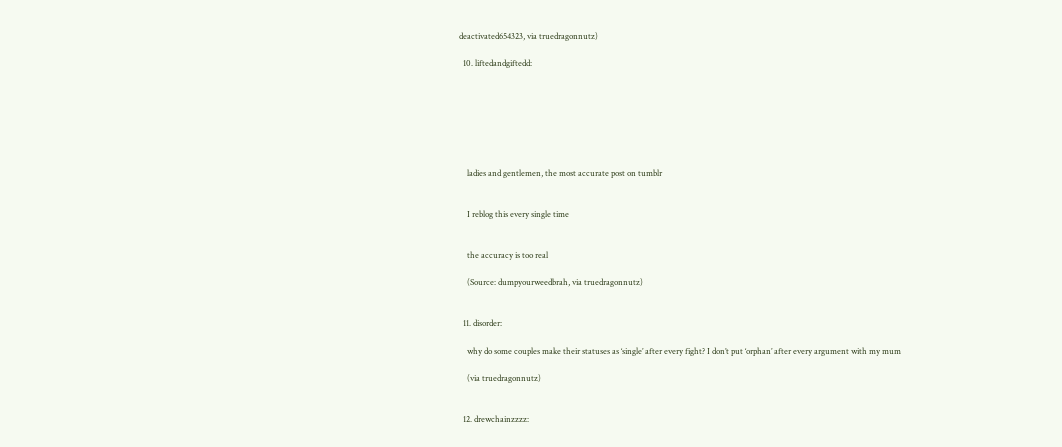deactivated654323, via truedragonnutz)

  10. liftedandgiftedd:







    ladies and gentlemen, the most accurate post on tumblr


    I reblog this every single time


    the accuracy is too real

    (Source: dumpyourweedbrah, via truedragonnutz)


  11. disorder:

    why do some couples make their statuses as ‘single’ after every fight? I don’t put ‘orphan’ after every argument with my mum

    (via truedragonnutz)


  12. drewchainzzzz: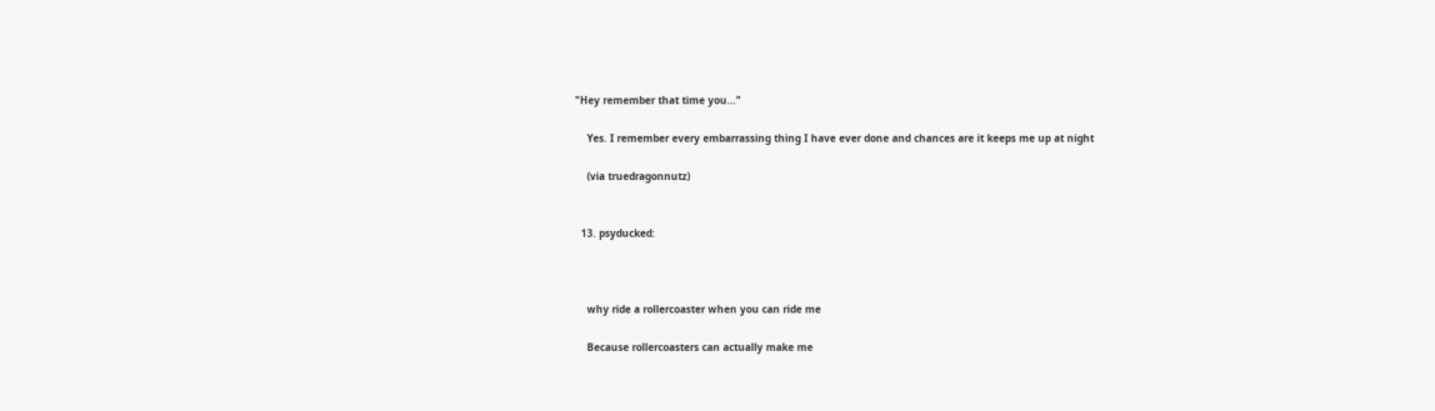"Hey remember that time you…"

    Yes. I remember every embarrassing thing I have ever done and chances are it keeps me up at night

    (via truedragonnutz)


  13. psyducked:



    why ride a rollercoaster when you can ride me

    Because rollercoasters can actually make me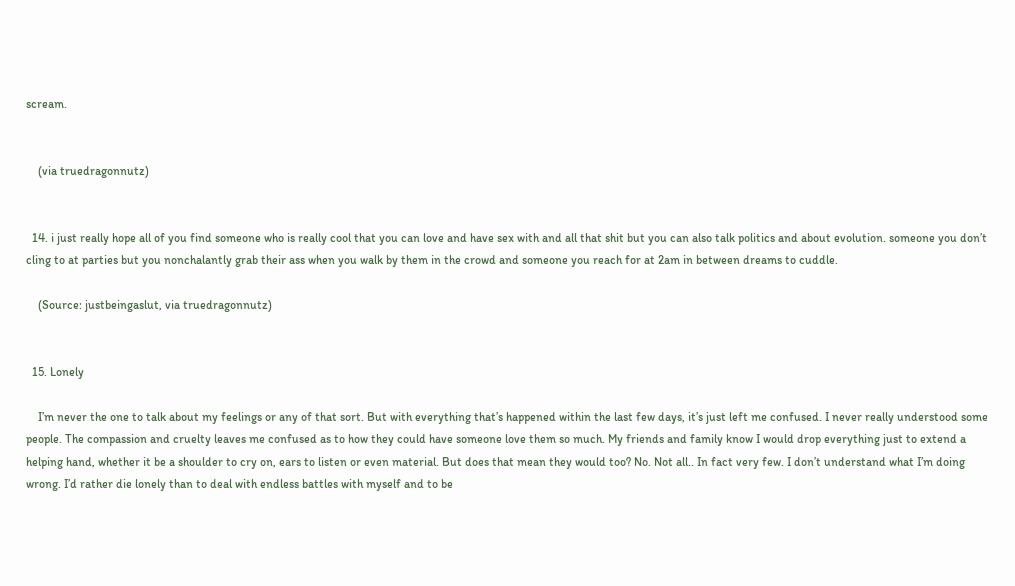scream.


    (via truedragonnutz)


  14. i just really hope all of you find someone who is really cool that you can love and have sex with and all that shit but you can also talk politics and about evolution. someone you don’t cling to at parties but you nonchalantly grab their ass when you walk by them in the crowd and someone you reach for at 2am in between dreams to cuddle.

    (Source: justbeingaslut, via truedragonnutz)


  15. Lonely

    I’m never the one to talk about my feelings or any of that sort. But with everything that’s happened within the last few days, it’s just left me confused. I never really understood some people. The compassion and cruelty leaves me confused as to how they could have someone love them so much. My friends and family know I would drop everything just to extend a helping hand, whether it be a shoulder to cry on, ears to listen or even material. But does that mean they would too? No. Not all.. In fact very few. I don’t understand what I’m doing wrong. I’d rather die lonely than to deal with endless battles with myself and to be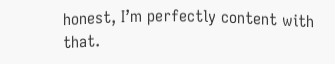honest, I’m perfectly content with that.